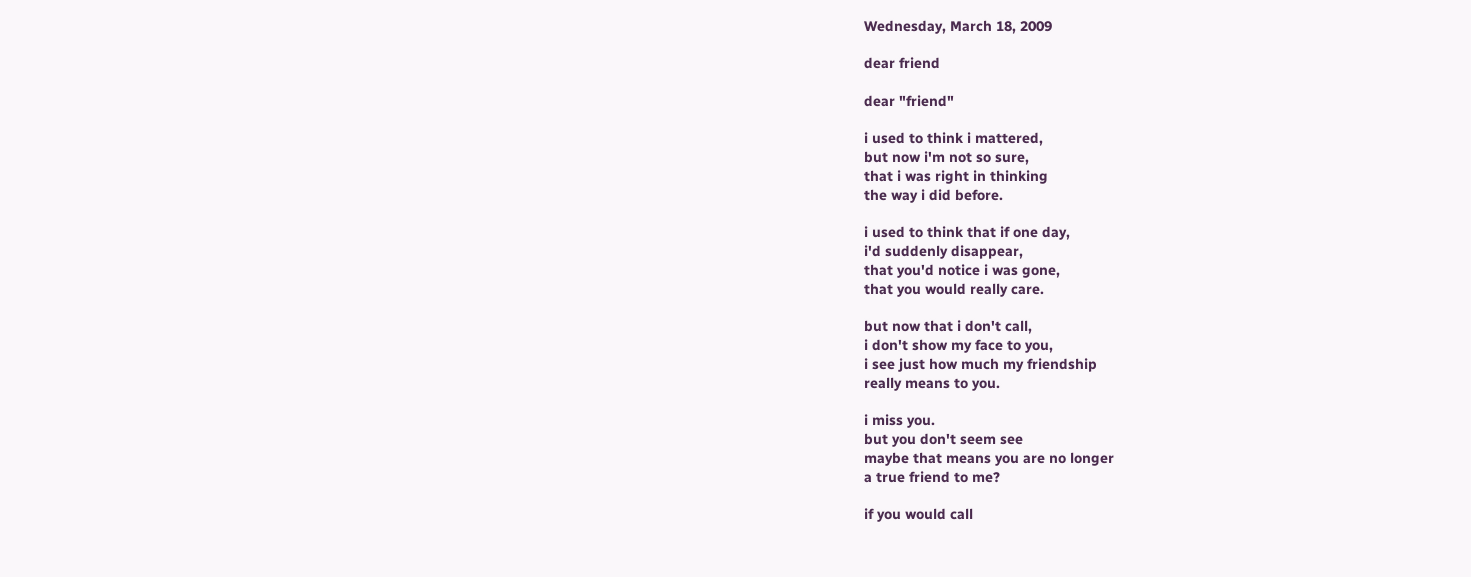Wednesday, March 18, 2009

dear friend

dear "friend"

i used to think i mattered,
but now i'm not so sure,
that i was right in thinking
the way i did before.

i used to think that if one day,
i'd suddenly disappear,
that you'd notice i was gone,
that you would really care.

but now that i don't call,
i don't show my face to you,
i see just how much my friendship
really means to you.

i miss you.
but you don't seem see
maybe that means you are no longer
a true friend to me?

if you would call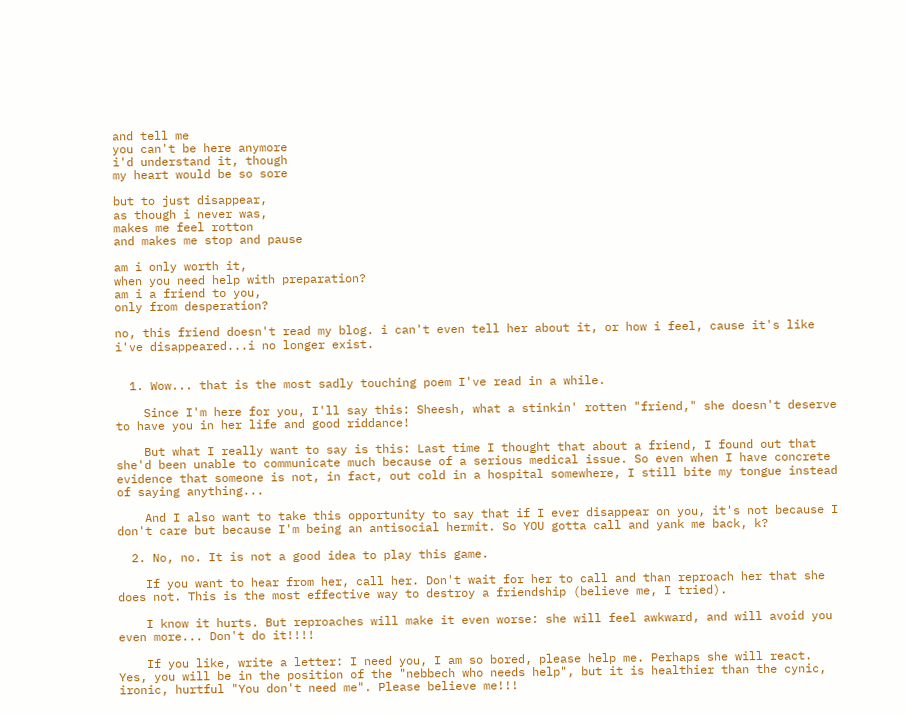and tell me
you can't be here anymore
i'd understand it, though
my heart would be so sore

but to just disappear,
as though i never was,
makes me feel rotton
and makes me stop and pause

am i only worth it,
when you need help with preparation?
am i a friend to you,
only from desperation?

no, this friend doesn't read my blog. i can't even tell her about it, or how i feel, cause it's like i've disappeared...i no longer exist.


  1. Wow... that is the most sadly touching poem I've read in a while.

    Since I'm here for you, I'll say this: Sheesh, what a stinkin' rotten "friend," she doesn't deserve to have you in her life and good riddance!

    But what I really want to say is this: Last time I thought that about a friend, I found out that she'd been unable to communicate much because of a serious medical issue. So even when I have concrete evidence that someone is not, in fact, out cold in a hospital somewhere, I still bite my tongue instead of saying anything...

    And I also want to take this opportunity to say that if I ever disappear on you, it's not because I don't care but because I'm being an antisocial hermit. So YOU gotta call and yank me back, k?

  2. No, no. It is not a good idea to play this game.

    If you want to hear from her, call her. Don't wait for her to call and than reproach her that she does not. This is the most effective way to destroy a friendship (believe me, I tried).

    I know it hurts. But reproaches will make it even worse: she will feel awkward, and will avoid you even more... Don't do it!!!!

    If you like, write a letter: I need you, I am so bored, please help me. Perhaps she will react. Yes, you will be in the position of the "nebbech who needs help", but it is healthier than the cynic, ironic, hurtful "You don't need me". Please believe me!!!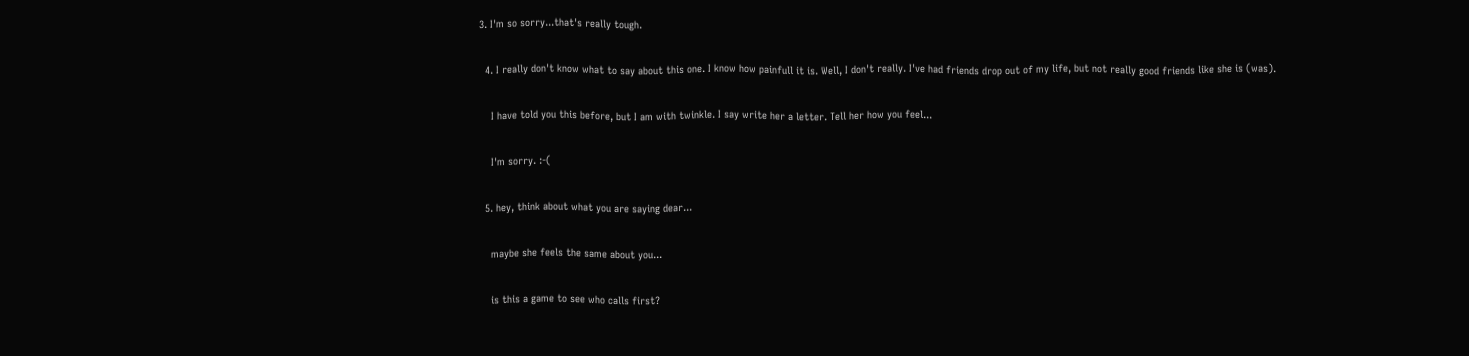3. I'm so sorry...that's really tough.

  4. I really don't know what to say about this one. I know how painfull it is. Well, I don't really. I've had friends drop out of my life, but not really good friends like she is (was).

    I have told you this before, but I am with twinkle. I say write her a letter. Tell her how you feel...

    I'm sorry. :-(

  5. hey, think about what you are saying dear...

    maybe she feels the same about you...

    is this a game to see who calls first?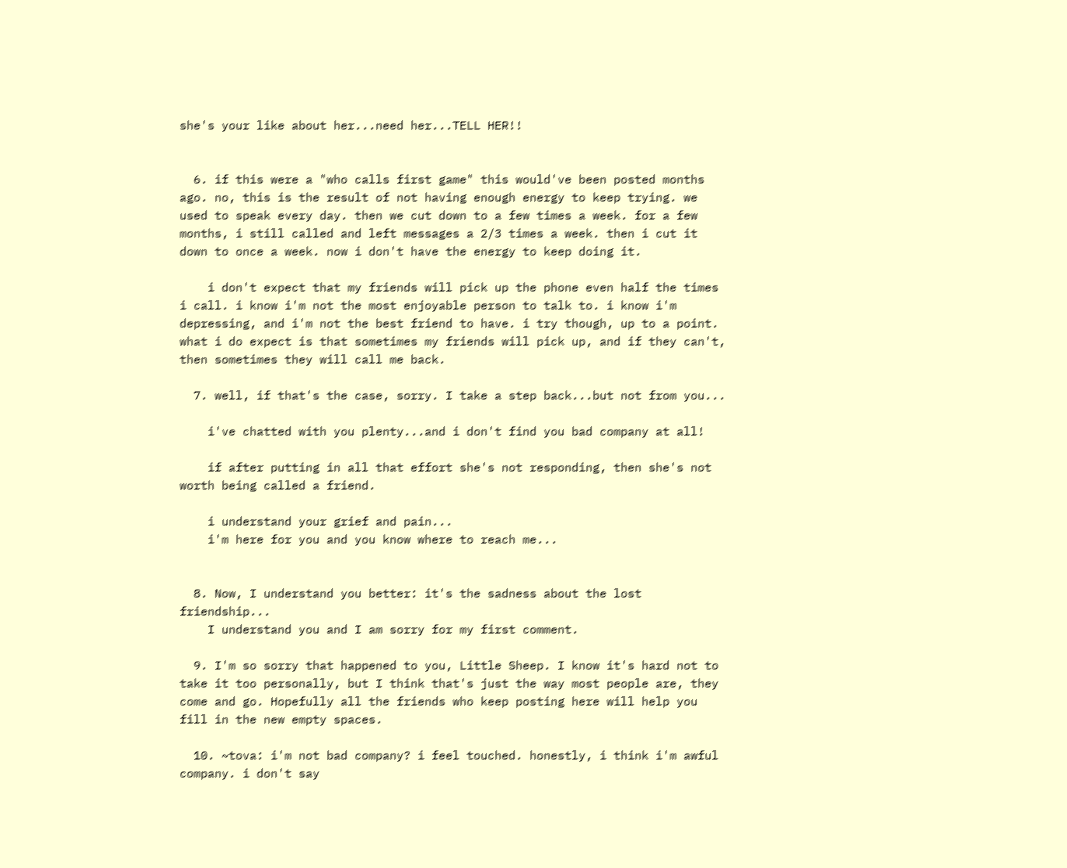she's your like about her...need her...TELL HER!!


  6. if this were a "who calls first game" this would've been posted months ago. no, this is the result of not having enough energy to keep trying. we used to speak every day. then we cut down to a few times a week. for a few months, i still called and left messages a 2/3 times a week. then i cut it down to once a week. now i don't have the energy to keep doing it.

    i don't expect that my friends will pick up the phone even half the times i call. i know i'm not the most enjoyable person to talk to. i know i'm depressing, and i'm not the best friend to have. i try though, up to a point. what i do expect is that sometimes my friends will pick up, and if they can't, then sometimes they will call me back.

  7. well, if that's the case, sorry. I take a step back...but not from you...

    i've chatted with you plenty...and i don't find you bad company at all!

    if after putting in all that effort she's not responding, then she's not worth being called a friend.

    i understand your grief and pain...
    i'm here for you and you know where to reach me...


  8. Now, I understand you better: it's the sadness about the lost friendship...
    I understand you and I am sorry for my first comment.

  9. I'm so sorry that happened to you, Little Sheep. I know it's hard not to take it too personally, but I think that's just the way most people are, they come and go. Hopefully all the friends who keep posting here will help you fill in the new empty spaces.

  10. ~tova: i'm not bad company? i feel touched. honestly, i think i'm awful company. i don't say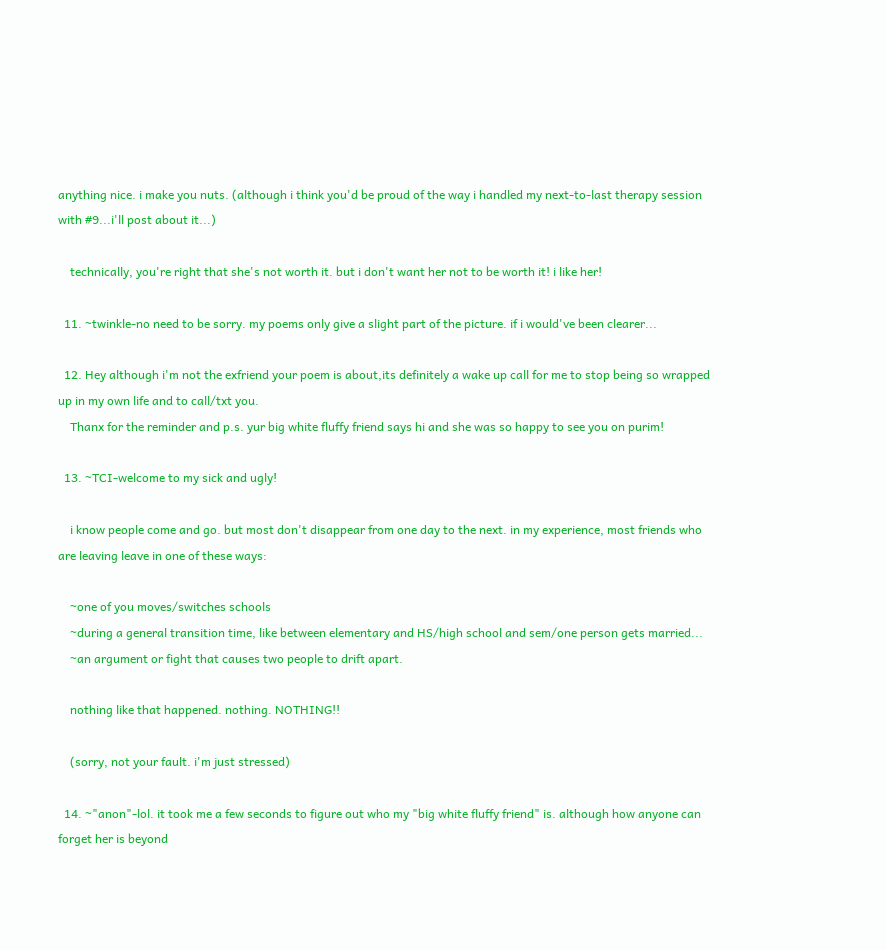anything nice. i make you nuts. (although i think you'd be proud of the way i handled my next-to-last therapy session with #9...i'll post about it...)

    technically, you're right that she's not worth it. but i don't want her not to be worth it! i like her!

  11. ~twinkle-no need to be sorry. my poems only give a slight part of the picture. if i would've been clearer...

  12. Hey although i'm not the exfriend your poem is about,its definitely a wake up call for me to stop being so wrapped up in my own life and to call/txt you.
    Thanx for the reminder and p.s. yur big white fluffy friend says hi and she was so happy to see you on purim!

  13. ~TCI-welcome to my sick and ugly!

    i know people come and go. but most don't disappear from one day to the next. in my experience, most friends who are leaving leave in one of these ways:

    ~one of you moves/switches schools
    ~during a general transition time, like between elementary and HS/high school and sem/one person gets married...
    ~an argument or fight that causes two people to drift apart.

    nothing like that happened. nothing. NOTHING!!

    (sorry, not your fault. i'm just stressed)

  14. ~"anon"-lol. it took me a few seconds to figure out who my "big white fluffy friend" is. although how anyone can forget her is beyond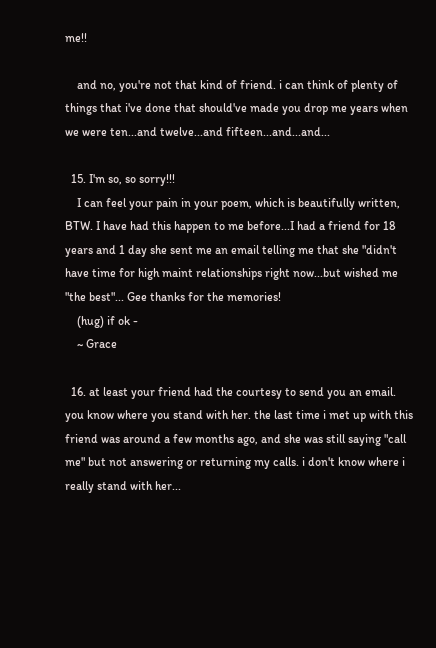me!!

    and no, you're not that kind of friend. i can think of plenty of things that i've done that should've made you drop me years when we were ten...and twelve...and fifteen...and...and...

  15. I'm so, so sorry!!!
    I can feel your pain in your poem, which is beautifully written, BTW. I have had this happen to me before...I had a friend for 18 years and 1 day she sent me an email telling me that she "didn't have time for high maint relationships right now...but wished me "the best"... Gee thanks for the memories!
    (hug) if ok -
    ~ Grace

  16. at least your friend had the courtesy to send you an email. you know where you stand with her. the last time i met up with this friend was around a few months ago, and she was still saying "call me" but not answering or returning my calls. i don't know where i really stand with her...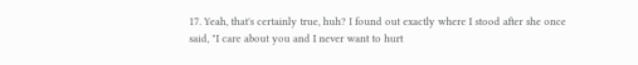17. Yeah, that's certainly true, huh? I found out exactly where I stood after she once said, "I care about you and I never want to hurt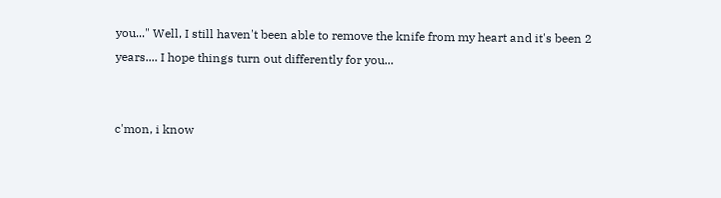you..." Well, I still haven't been able to remove the knife from my heart and it's been 2 years.... I hope things turn out differently for you...


c'mon, i know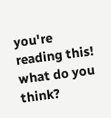you're reading this! what do you think?